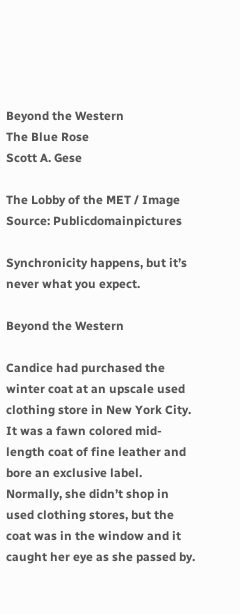Beyond the Western
The Blue Rose
Scott A. Gese

The Lobby of the MET / Image Source: Publicdomainpictures

Synchronicity happens, but it’s never what you expect.

Beyond the Western

Candice had purchased the winter coat at an upscale used clothing store in New York City. It was a fawn colored mid-length coat of fine leather and bore an exclusive label. Normally, she didn’t shop in used clothing stores, but the coat was in the window and it caught her eye as she passed by.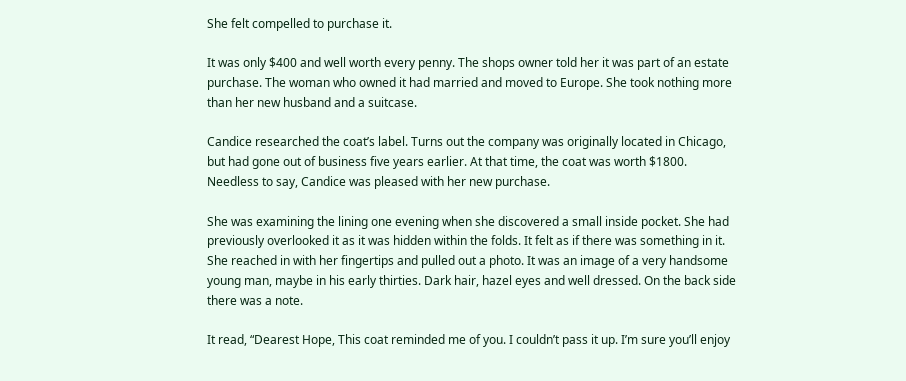She felt compelled to purchase it.

It was only $400 and well worth every penny. The shops owner told her it was part of an estate purchase. The woman who owned it had married and moved to Europe. She took nothing more than her new husband and a suitcase.

Candice researched the coat’s label. Turns out the company was originally located in Chicago, but had gone out of business five years earlier. At that time, the coat was worth $1800. Needless to say, Candice was pleased with her new purchase.

She was examining the lining one evening when she discovered a small inside pocket. She had previously overlooked it as it was hidden within the folds. It felt as if there was something in it. She reached in with her fingertips and pulled out a photo. It was an image of a very handsome young man, maybe in his early thirties. Dark hair, hazel eyes and well dressed. On the back side there was a note.

It read, “Dearest Hope, This coat reminded me of you. I couldn’t pass it up. I’m sure you’ll enjoy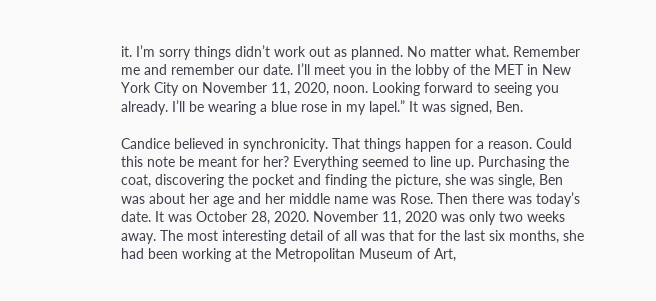it. I’m sorry things didn’t work out as planned. No matter what. Remember me and remember our date. I’ll meet you in the lobby of the MET in New York City on November 11, 2020, noon. Looking forward to seeing you already. I’ll be wearing a blue rose in my lapel.” It was signed, Ben.

Candice believed in synchronicity. That things happen for a reason. Could this note be meant for her? Everything seemed to line up. Purchasing the coat, discovering the pocket and finding the picture, she was single, Ben was about her age and her middle name was Rose. Then there was today’s date. It was October 28, 2020. November 11, 2020 was only two weeks away. The most interesting detail of all was that for the last six months, she had been working at the Metropolitan Museum of Art,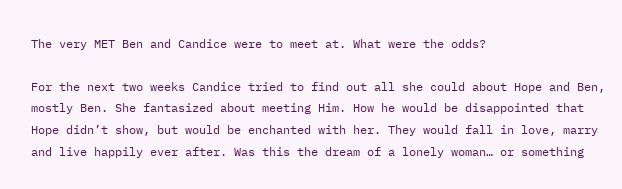The very MET Ben and Candice were to meet at. What were the odds?

For the next two weeks Candice tried to find out all she could about Hope and Ben, mostly Ben. She fantasized about meeting Him. How he would be disappointed that Hope didn’t show, but would be enchanted with her. They would fall in love, marry and live happily ever after. Was this the dream of a lonely woman… or something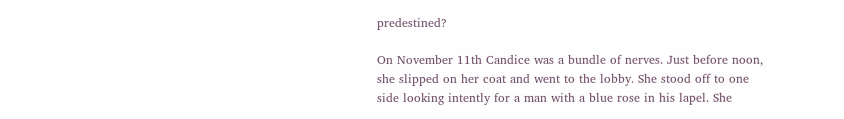predestined?

On November 11th Candice was a bundle of nerves. Just before noon, she slipped on her coat and went to the lobby. She stood off to one side looking intently for a man with a blue rose in his lapel. She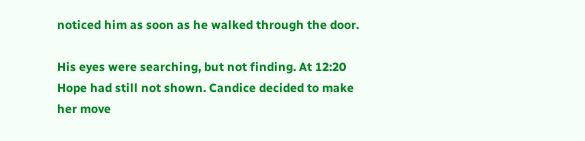noticed him as soon as he walked through the door.

His eyes were searching, but not finding. At 12:20 Hope had still not shown. Candice decided to make her move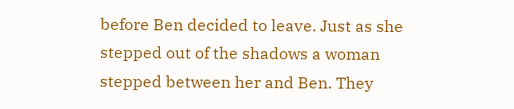before Ben decided to leave. Just as she stepped out of the shadows a woman stepped between her and Ben. They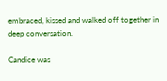embraced, kissed and walked off together in deep conversation.

Candice was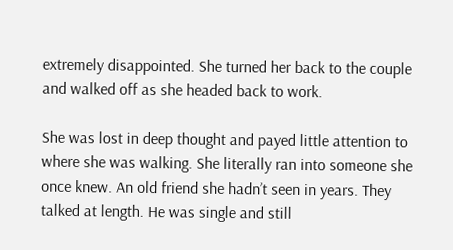extremely disappointed. She turned her back to the couple and walked off as she headed back to work.

She was lost in deep thought and payed little attention to where she was walking. She literally ran into someone she once knew. An old friend she hadn’t seen in years. They talked at length. He was single and still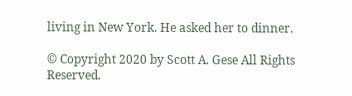living in New York. He asked her to dinner.

© Copyright 2020 by Scott A. Gese All Rights Reserved.